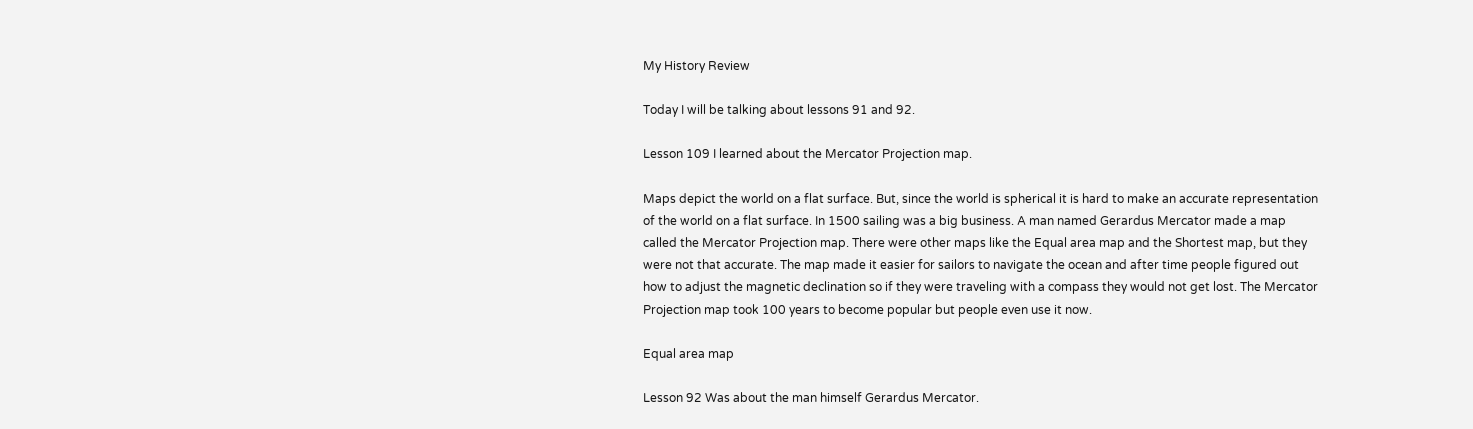My History Review

Today I will be talking about lessons 91 and 92.

Lesson 109 I learned about the Mercator Projection map.

Maps depict the world on a flat surface. But, since the world is spherical it is hard to make an accurate representation of the world on a flat surface. In 1500 sailing was a big business. A man named Gerardus Mercator made a map called the Mercator Projection map. There were other maps like the Equal area map and the Shortest map, but they were not that accurate. The map made it easier for sailors to navigate the ocean and after time people figured out how to adjust the magnetic declination so if they were traveling with a compass they would not get lost. The Mercator Projection map took 100 years to become popular but people even use it now.

Equal area map

Lesson 92 Was about the man himself Gerardus Mercator.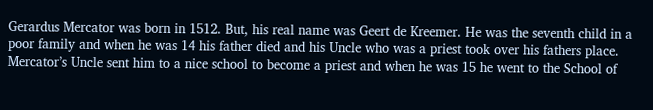Gerardus Mercator was born in 1512. But, his real name was Geert de Kreemer. He was the seventh child in a poor family and when he was 14 his father died and his Uncle who was a priest took over his fathers place. Mercator’s Uncle sent him to a nice school to become a priest and when he was 15 he went to the School of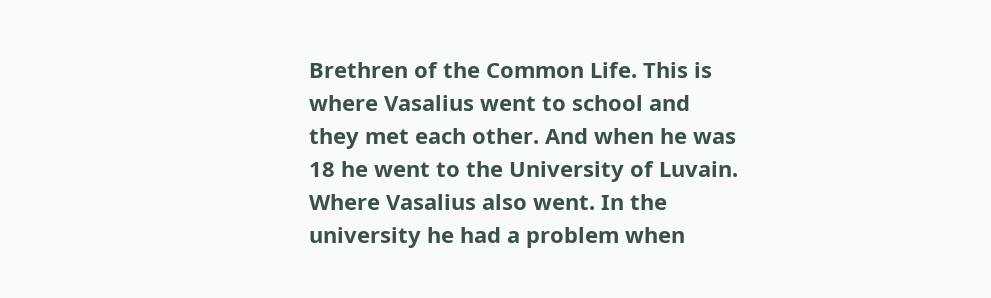Brethren of the Common Life. This is where Vasalius went to school and they met each other. And when he was 18 he went to the University of Luvain. Where Vasalius also went. In the university he had a problem when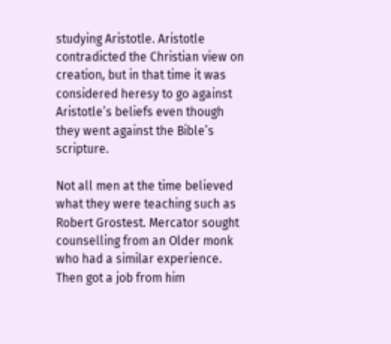studying Aristotle. Aristotle contradicted the Christian view on creation, but in that time it was considered heresy to go against Aristotle’s beliefs even though they went against the Bible’s scripture.

Not all men at the time believed what they were teaching such as Robert Grostest. Mercator sought counselling from an Older monk who had a similar experience. Then got a job from him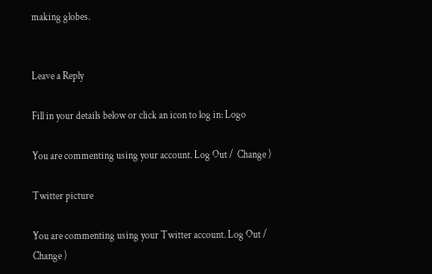making globes.


Leave a Reply

Fill in your details below or click an icon to log in: Logo

You are commenting using your account. Log Out /  Change )

Twitter picture

You are commenting using your Twitter account. Log Out /  Change )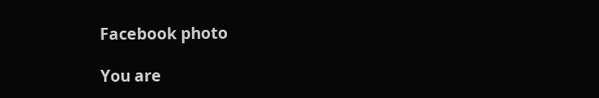Facebook photo

You are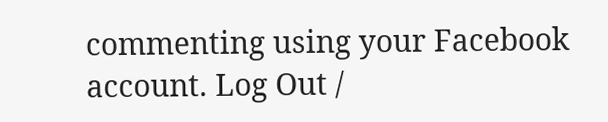commenting using your Facebook account. Log Out /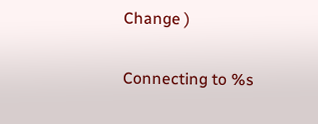Change )

Connecting to %s